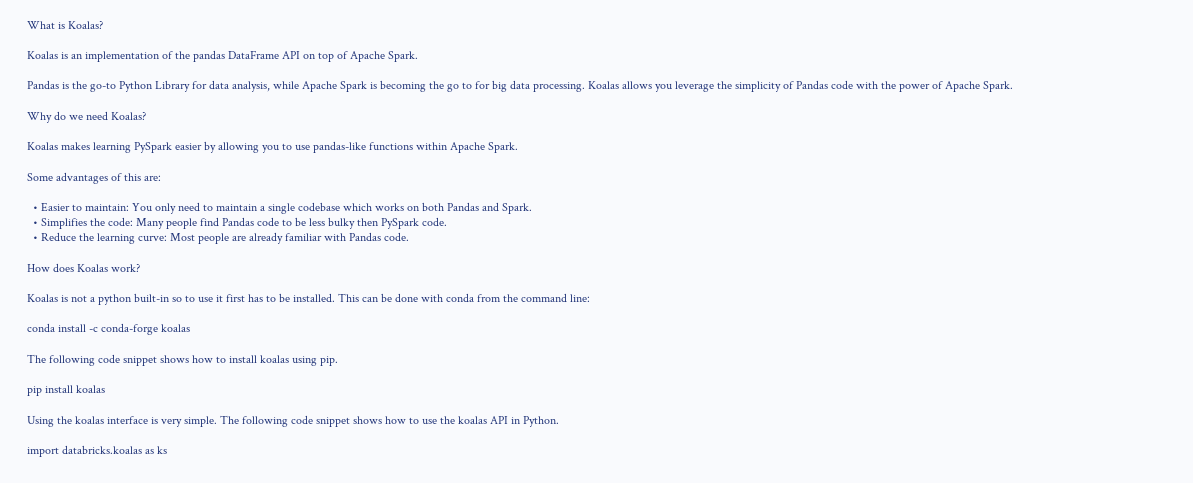What is Koalas?

Koalas is an implementation of the pandas DataFrame API on top of Apache Spark.

Pandas is the go-to Python Library for data analysis, while Apache Spark is becoming the go to for big data processing. Koalas allows you leverage the simplicity of Pandas code with the power of Apache Spark.

Why do we need Koalas?

Koalas makes learning PySpark easier by allowing you to use pandas-like functions within Apache Spark.

Some advantages of this are:

  • Easier to maintain: You only need to maintain a single codebase which works on both Pandas and Spark.
  • Simplifies the code: Many people find Pandas code to be less bulky then PySpark code.
  • Reduce the learning curve: Most people are already familiar with Pandas code.

How does Koalas work?

Koalas is not a python built-in so to use it first has to be installed. This can be done with conda from the command line:

conda install -c conda-forge koalas

The following code snippet shows how to install koalas using pip.

pip install koalas

Using the koalas interface is very simple. The following code snippet shows how to use the koalas API in Python.

import databricks.koalas as ks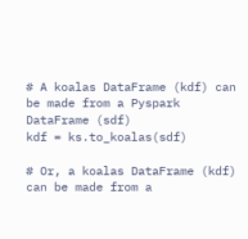# A koalas DataFrame (kdf) can be made from a Pyspark DataFrame (sdf)
kdf = ks.to_koalas(sdf)

# Or, a koalas DataFrame (kdf) can be made from a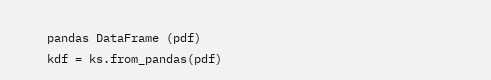pandas DataFrame (pdf)
kdf = ks.from_pandas(pdf)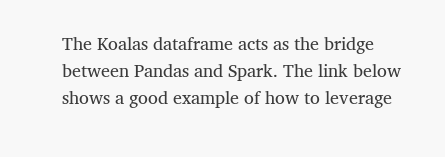The Koalas dataframe acts as the bridge between Pandas and Spark. The link below shows a good example of how to leverage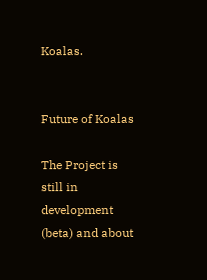Koalas.


Future of Koalas

The Project is still in development (beta) and about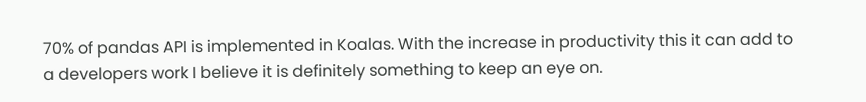70% of pandas API is implemented in Koalas. With the increase in productivity this it can add to a developers work I believe it is definitely something to keep an eye on.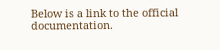Below is a link to the official documentation.